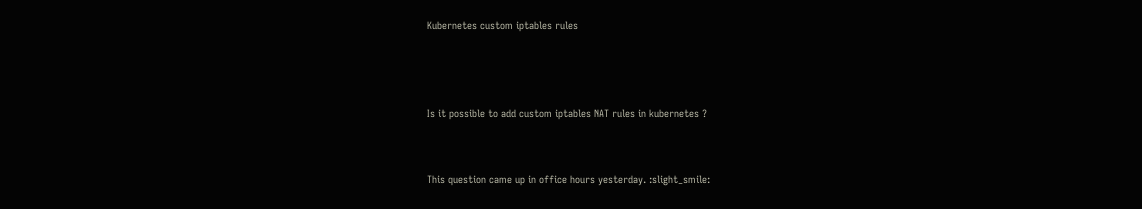Kubernetes custom iptables rules



Is it possible to add custom iptables NAT rules in kubernetes ?


This question came up in office hours yesterday. :slight_smile: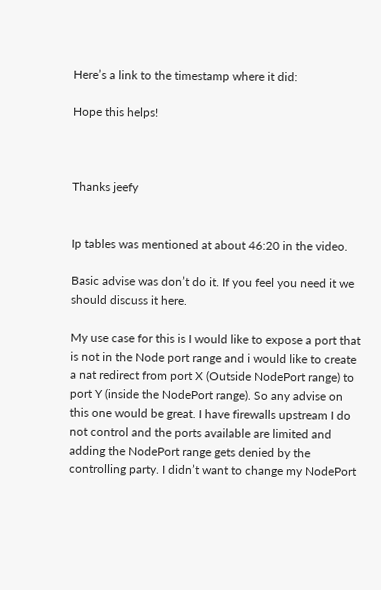Here’s a link to the timestamp where it did:

Hope this helps!



Thanks jeefy


Ip tables was mentioned at about 46:20 in the video.

Basic advise was don’t do it. If you feel you need it we should discuss it here.

My use case for this is I would like to expose a port that is not in the Node port range and i would like to create a nat redirect from port X (Outside NodePort range) to port Y (inside the NodePort range). So any advise on this one would be great. I have firewalls upstream I do not control and the ports available are limited and adding the NodePort range gets denied by the controlling party. I didn’t want to change my NodePort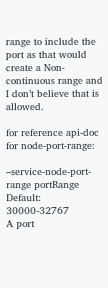range to include the port as that would create a Non-continuous range and I don’t believe that is allowed.

for reference api-doc for node-port-range:

–service-node-port-range portRange Default: 30000-32767
A port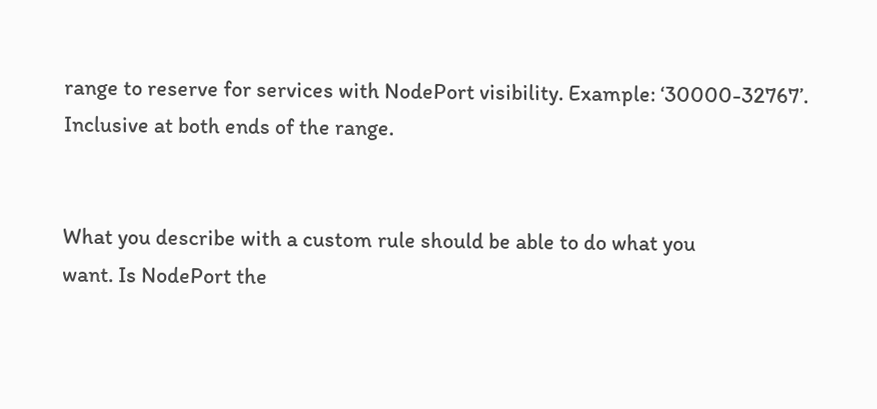range to reserve for services with NodePort visibility. Example: ‘30000-32767’. Inclusive at both ends of the range.


What you describe with a custom rule should be able to do what you
want. Is NodePort the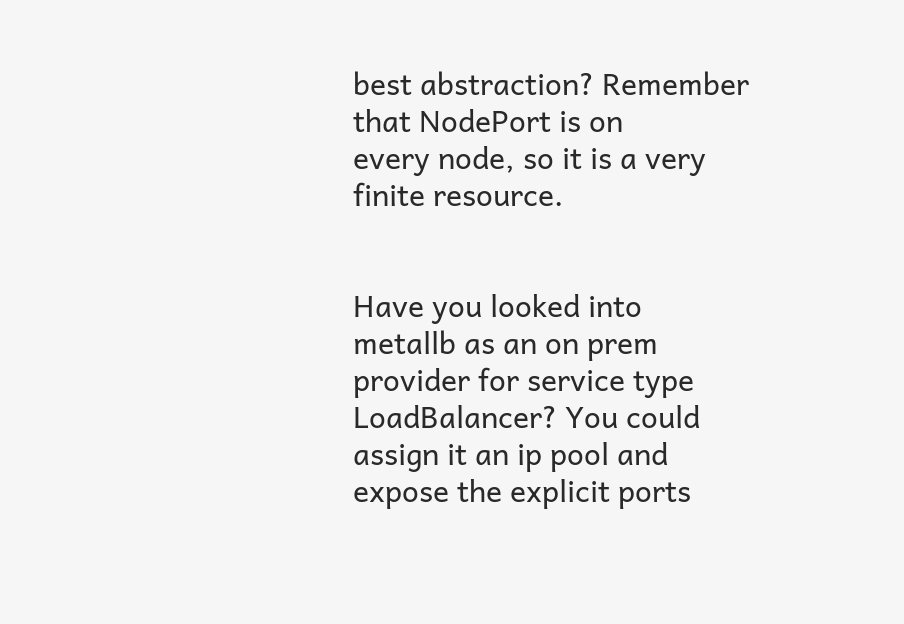best abstraction? Remember that NodePort is on
every node, so it is a very finite resource.


Have you looked into metallb as an on prem provider for service type LoadBalancer? You could assign it an ip pool and expose the explicit ports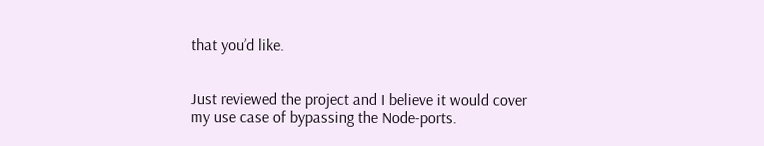that you’d like.


Just reviewed the project and I believe it would cover my use case of bypassing the Node-ports.